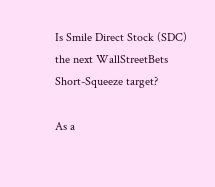Is Smile Direct Stock (SDC) the next WallStreetBets Short-Squeeze target?

As a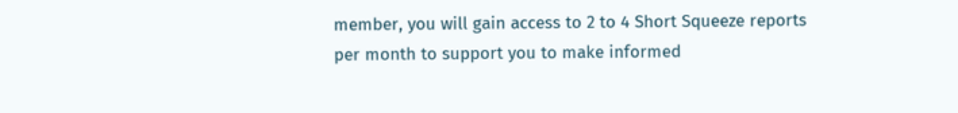member, you will gain access to 2 to 4 Short Squeeze reports per month to support you to make informed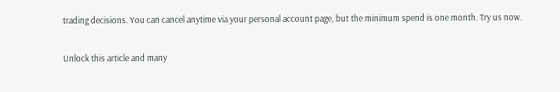trading decisions. You can cancel anytime via your personal account page, but the minimum spend is one month. Try us now.

Unlock this article and many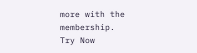more with the membership.
Try Now